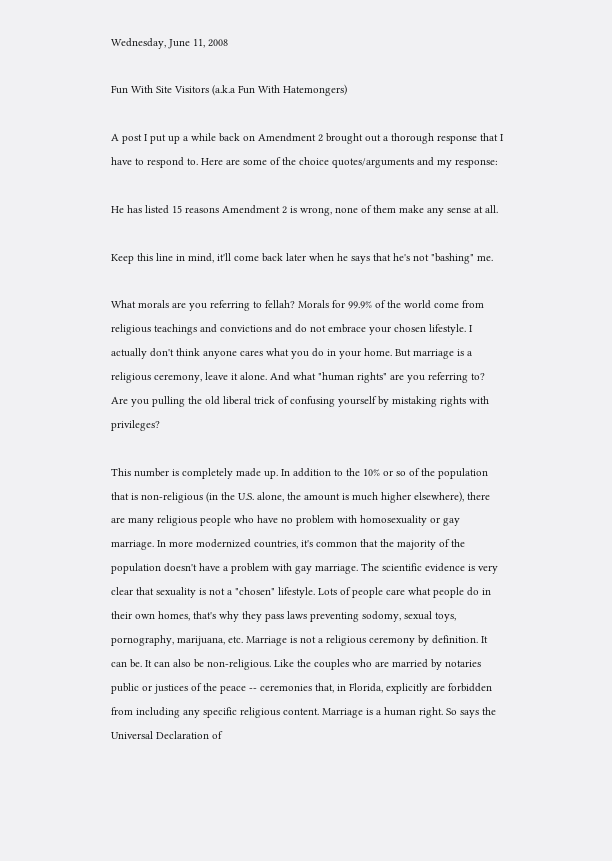Wednesday, June 11, 2008

Fun With Site Visitors (a.k.a Fun With Hatemongers)

A post I put up a while back on Amendment 2 brought out a thorough response that I have to respond to. Here are some of the choice quotes/arguments and my response:

He has listed 15 reasons Amendment 2 is wrong, none of them make any sense at all.

Keep this line in mind, it'll come back later when he says that he's not "bashing" me.

What morals are you referring to fellah? Morals for 99.9% of the world come from religious teachings and convictions and do not embrace your chosen lifestyle. I actually don't think anyone cares what you do in your home. But marriage is a religious ceremony, leave it alone. And what "human rights" are you referring to? Are you pulling the old liberal trick of confusing yourself by mistaking rights with privileges?

This number is completely made up. In addition to the 10% or so of the population that is non-religious (in the U.S. alone, the amount is much higher elsewhere), there are many religious people who have no problem with homosexuality or gay marriage. In more modernized countries, it's common that the majority of the population doesn't have a problem with gay marriage. The scientific evidence is very clear that sexuality is not a "chosen" lifestyle. Lots of people care what people do in their own homes, that's why they pass laws preventing sodomy, sexual toys, pornography, marijuana, etc. Marriage is not a religious ceremony by definition. It can be. It can also be non-religious. Like the couples who are married by notaries public or justices of the peace -- ceremonies that, in Florida, explicitly are forbidden from including any specific religious content. Marriage is a human right. So says the Universal Declaration of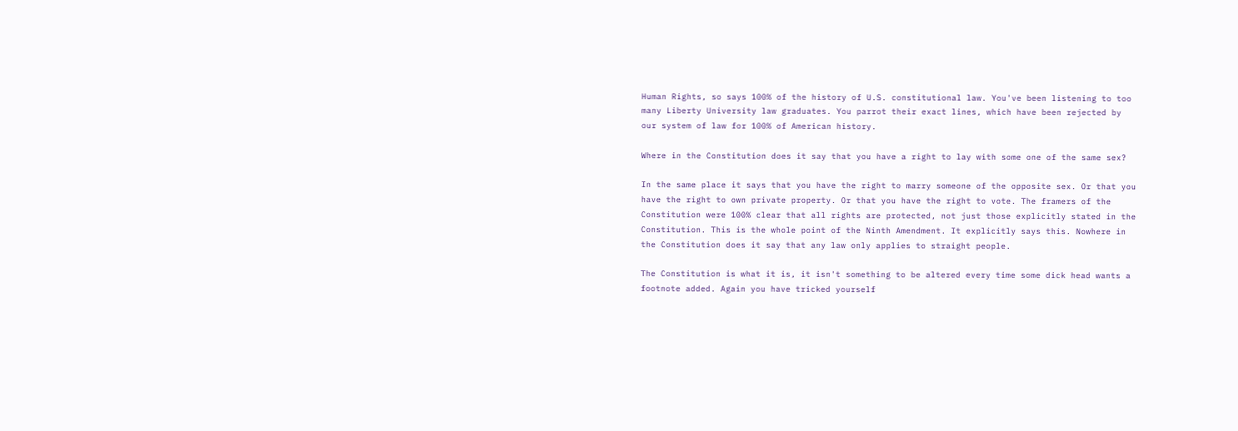Human Rights, so says 100% of the history of U.S. constitutional law. You've been listening to too many Liberty University law graduates. You parrot their exact lines, which have been rejected by our system of law for 100% of American history.

Where in the Constitution does it say that you have a right to lay with some one of the same sex?

In the same place it says that you have the right to marry someone of the opposite sex. Or that you have the right to own private property. Or that you have the right to vote. The framers of the Constitution were 100% clear that all rights are protected, not just those explicitly stated in the Constitution. This is the whole point of the Ninth Amendment. It explicitly says this. Nowhere in the Constitution does it say that any law only applies to straight people.

The Constitution is what it is, it isn't something to be altered every time some dick head wants a footnote added. Again you have tricked yourself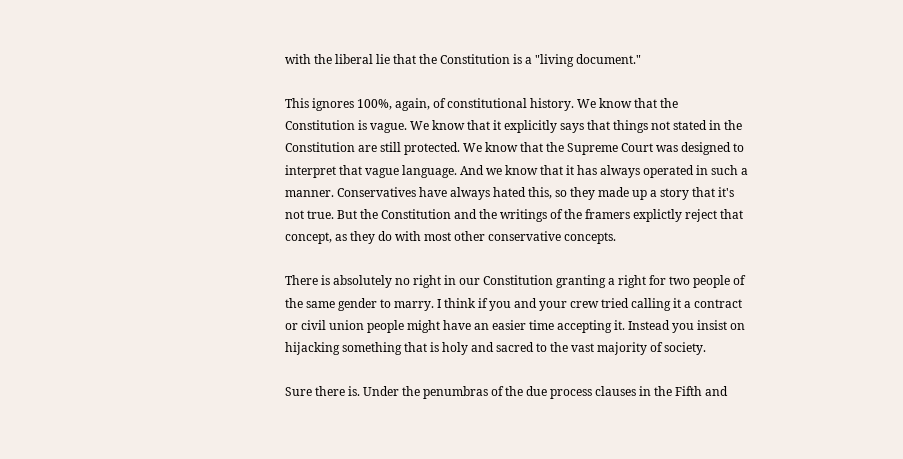with the liberal lie that the Constitution is a "living document."

This ignores 100%, again, of constitutional history. We know that the Constitution is vague. We know that it explicitly says that things not stated in the Constitution are still protected. We know that the Supreme Court was designed to interpret that vague language. And we know that it has always operated in such a manner. Conservatives have always hated this, so they made up a story that it's not true. But the Constitution and the writings of the framers explictly reject that concept, as they do with most other conservative concepts.

There is absolutely no right in our Constitution granting a right for two people of the same gender to marry. I think if you and your crew tried calling it a contract or civil union people might have an easier time accepting it. Instead you insist on hijacking something that is holy and sacred to the vast majority of society.

Sure there is. Under the penumbras of the due process clauses in the Fifth and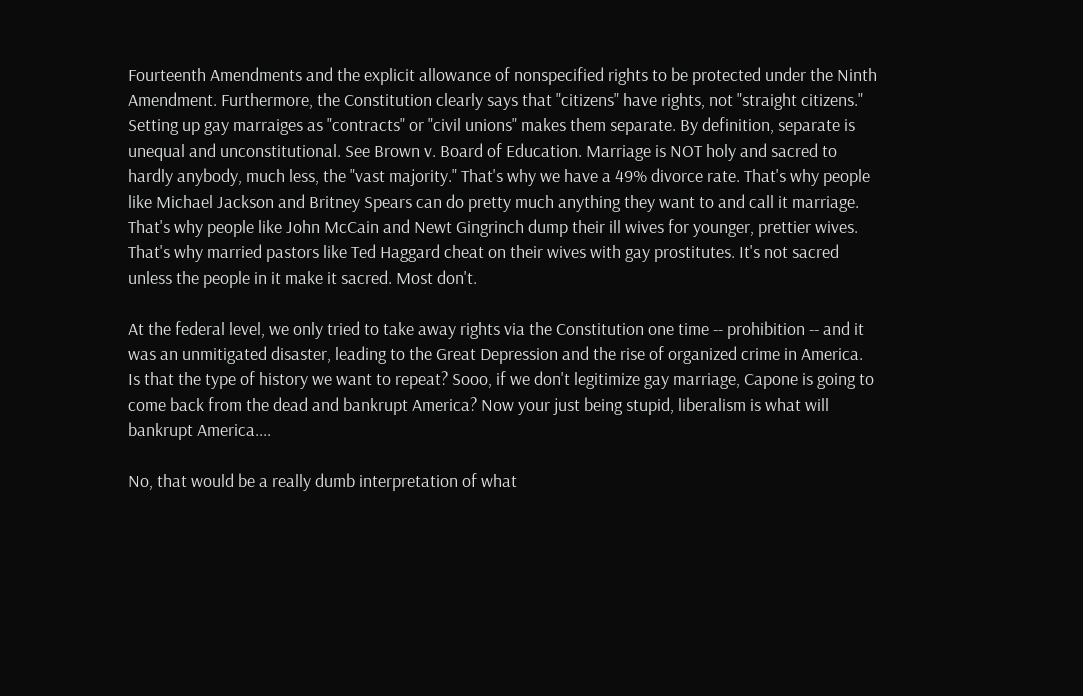Fourteenth Amendments and the explicit allowance of nonspecified rights to be protected under the Ninth Amendment. Furthermore, the Constitution clearly says that "citizens" have rights, not "straight citizens." Setting up gay marraiges as "contracts" or "civil unions" makes them separate. By definition, separate is unequal and unconstitutional. See Brown v. Board of Education. Marriage is NOT holy and sacred to hardly anybody, much less, the "vast majority." That's why we have a 49% divorce rate. That's why people like Michael Jackson and Britney Spears can do pretty much anything they want to and call it marriage. That's why people like John McCain and Newt Gingrinch dump their ill wives for younger, prettier wives. That's why married pastors like Ted Haggard cheat on their wives with gay prostitutes. It's not sacred unless the people in it make it sacred. Most don't.

At the federal level, we only tried to take away rights via the Constitution one time -- prohibition -- and it was an unmitigated disaster, leading to the Great Depression and the rise of organized crime in America. Is that the type of history we want to repeat? Sooo, if we don't legitimize gay marriage, Capone is going to come back from the dead and bankrupt America? Now your just being stupid, liberalism is what will bankrupt America....

No, that would be a really dumb interpretation of what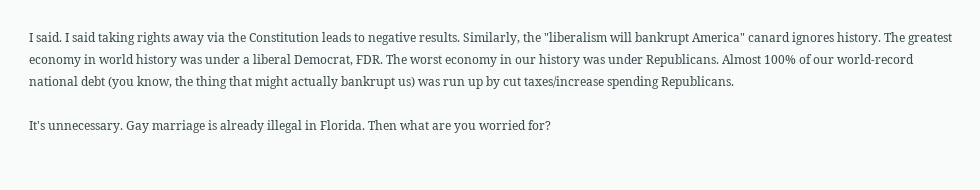I said. I said taking rights away via the Constitution leads to negative results. Similarly, the "liberalism will bankrupt America" canard ignores history. The greatest economy in world history was under a liberal Democrat, FDR. The worst economy in our history was under Republicans. Almost 100% of our world-record national debt (you know, the thing that might actually bankrupt us) was run up by cut taxes/increase spending Republicans.

It's unnecessary. Gay marriage is already illegal in Florida. Then what are you worried for?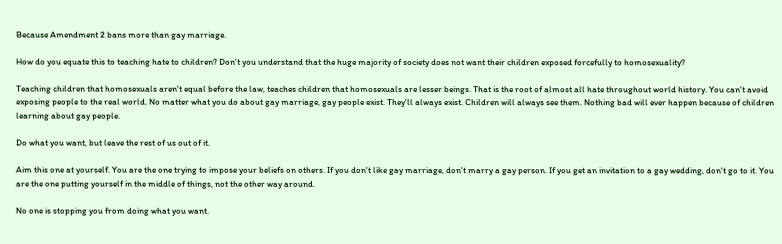Because Amendment 2 bans more than gay marriage.

How do you equate this to teaching hate to children? Don't you understand that the huge majority of society does not want their children exposed forcefully to homosexuality?

Teaching children that homosexuals aren't equal before the law, teaches children that homosexuals are lesser beings. That is the root of almost all hate throughout world history. You can't avoid exposing people to the real world. No matter what you do about gay marriage, gay people exist. They'll always exist. Children will always see them. Nothing bad will ever happen because of children learning about gay people.

Do what you want, but leave the rest of us out of it.

Aim this one at yourself. You are the one trying to impose your beliefs on others. If you don't like gay marriage, don't marry a gay person. If you get an invitation to a gay wedding, don't go to it. You are the one putting yourself in the middle of things, not the other way around.

No one is stopping you from doing what you want.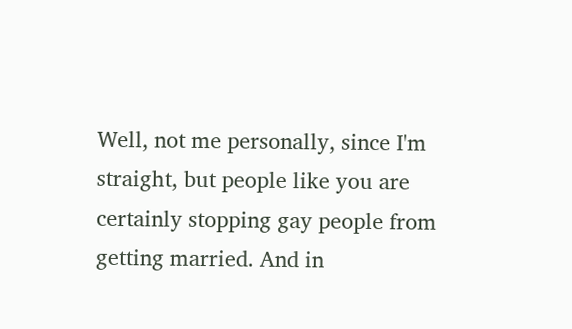Well, not me personally, since I'm straight, but people like you are certainly stopping gay people from getting married. And in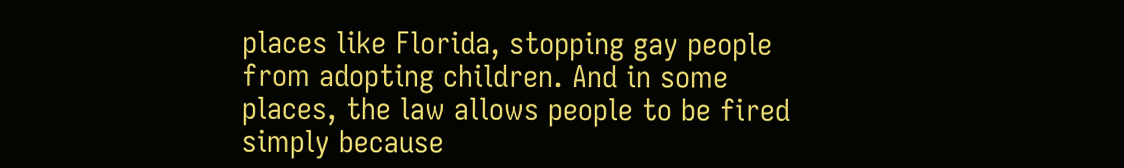places like Florida, stopping gay people from adopting children. And in some places, the law allows people to be fired simply because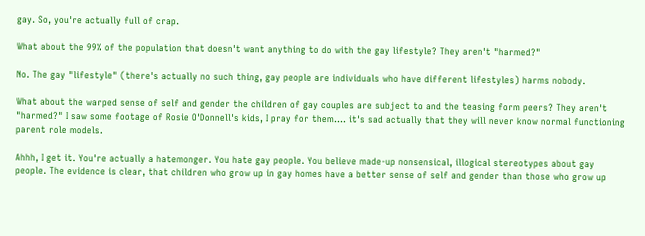gay. So, you're actually full of crap.

What about the 99% of the population that doesn't want anything to do with the gay lifestyle? They aren't "harmed?"

No. The gay "lifestyle" (there's actually no such thing, gay people are individuals who have different lifestyles) harms nobody.

What about the warped sense of self and gender the children of gay couples are subject to and the teasing form peers? They aren't "harmed?" I saw some footage of Rosie O'Donnell's kids, I pray for them.... it's sad actually that they will never know normal functioning parent role models.

Ahhh, I get it. You're actually a hatemonger. You hate gay people. You believe made-up nonsensical, illogical stereotypes about gay people. The evidence is clear, that children who grow up in gay homes have a better sense of self and gender than those who grow up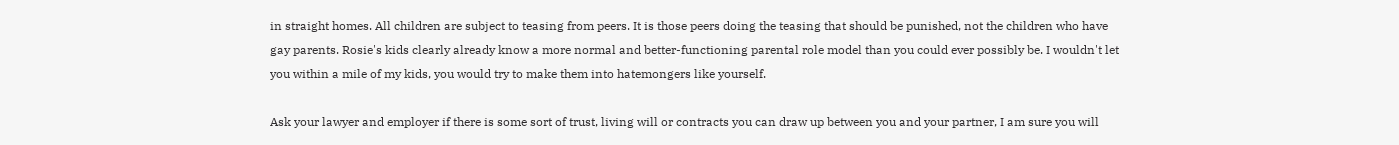in straight homes. All children are subject to teasing from peers. It is those peers doing the teasing that should be punished, not the children who have gay parents. Rosie's kids clearly already know a more normal and better-functioning parental role model than you could ever possibly be. I wouldn't let you within a mile of my kids, you would try to make them into hatemongers like yourself.

Ask your lawyer and employer if there is some sort of trust, living will or contracts you can draw up between you and your partner, I am sure you will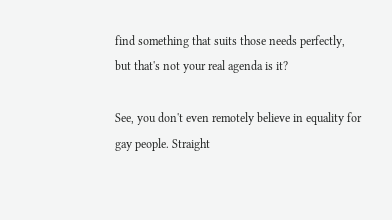find something that suits those needs perfectly, but that's not your real agenda is it?

See, you don't even remotely believe in equality for gay people. Straight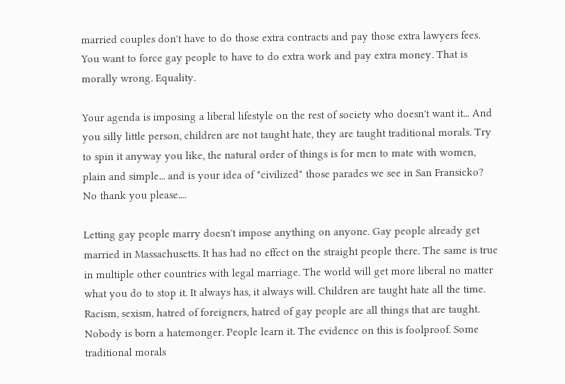married couples don't have to do those extra contracts and pay those extra lawyers fees. You want to force gay people to have to do extra work and pay extra money. That is morally wrong. Equality.

Your agenda is imposing a liberal lifestyle on the rest of society who doesn't want it... And you silly little person, children are not taught hate, they are taught traditional morals. Try to spin it anyway you like, the natural order of things is for men to mate with women, plain and simple... and is your idea of "civilized" those parades we see in San Fransicko? No thank you please....

Letting gay people marry doesn't impose anything on anyone. Gay people already get married in Massachusetts. It has had no effect on the straight people there. The same is true in multiple other countries with legal marriage. The world will get more liberal no matter what you do to stop it. It always has, it always will. Children are taught hate all the time. Racism, sexism, hatred of foreigners, hatred of gay people are all things that are taught. Nobody is born a hatemonger. People learn it. The evidence on this is foolproof. Some traditional morals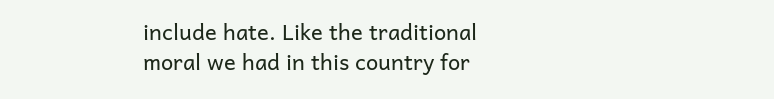include hate. Like the traditional moral we had in this country for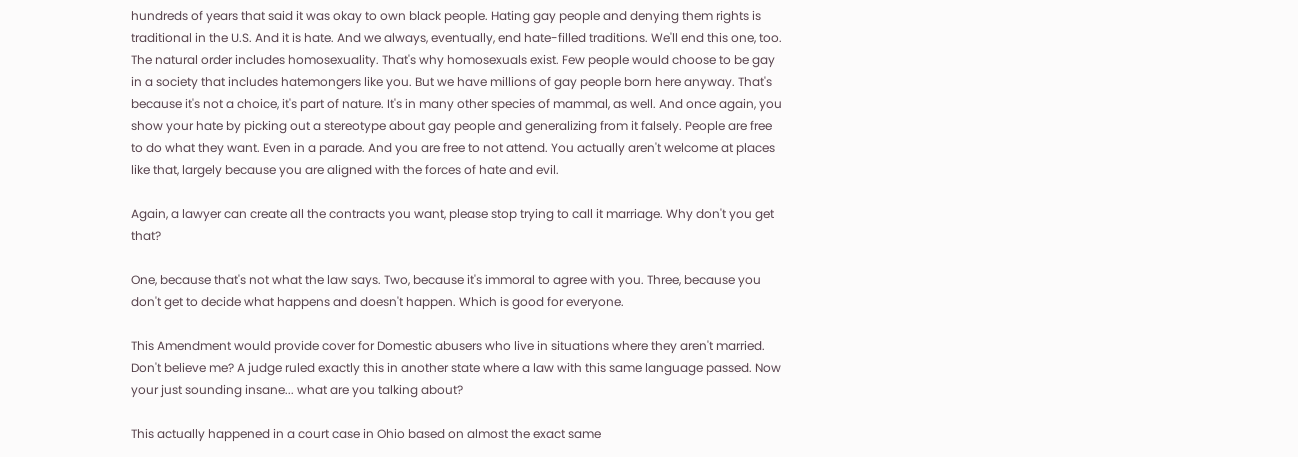hundreds of years that said it was okay to own black people. Hating gay people and denying them rights is traditional in the U.S. And it is hate. And we always, eventually, end hate-filled traditions. We'll end this one, too. The natural order includes homosexuality. That's why homosexuals exist. Few people would choose to be gay in a society that includes hatemongers like you. But we have millions of gay people born here anyway. That's because it's not a choice, it's part of nature. It's in many other species of mammal, as well. And once again, you show your hate by picking out a stereotype about gay people and generalizing from it falsely. People are free to do what they want. Even in a parade. And you are free to not attend. You actually aren't welcome at places like that, largely because you are aligned with the forces of hate and evil.

Again, a lawyer can create all the contracts you want, please stop trying to call it marriage. Why don't you get that?

One, because that's not what the law says. Two, because it's immoral to agree with you. Three, because you don't get to decide what happens and doesn't happen. Which is good for everyone.

This Amendment would provide cover for Domestic abusers who live in situations where they aren't married. Don't believe me? A judge ruled exactly this in another state where a law with this same language passed. Now your just sounding insane... what are you talking about?

This actually happened in a court case in Ohio based on almost the exact same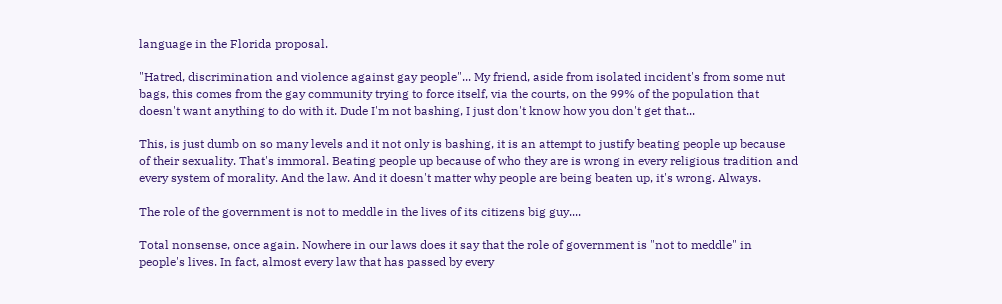language in the Florida proposal.

"Hatred, discrimination and violence against gay people"... My friend, aside from isolated incident's from some nut bags, this comes from the gay community trying to force itself, via the courts, on the 99% of the population that doesn't want anything to do with it. Dude I'm not bashing, I just don't know how you don't get that...

This, is just dumb on so many levels and it not only is bashing, it is an attempt to justify beating people up because of their sexuality. That's immoral. Beating people up because of who they are is wrong in every religious tradition and every system of morality. And the law. And it doesn't matter why people are being beaten up, it's wrong. Always.

The role of the government is not to meddle in the lives of its citizens big guy....

Total nonsense, once again. Nowhere in our laws does it say that the role of government is "not to meddle" in people's lives. In fact, almost every law that has passed by every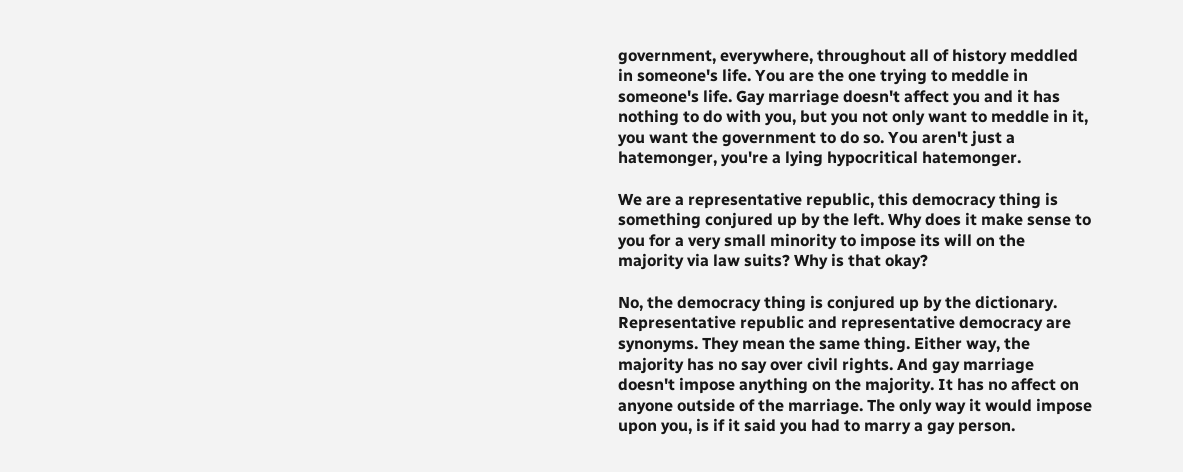government, everywhere, throughout all of history meddled in someone's life. You are the one trying to meddle in someone's life. Gay marriage doesn't affect you and it has nothing to do with you, but you not only want to meddle in it, you want the government to do so. You aren't just a hatemonger, you're a lying hypocritical hatemonger.

We are a representative republic, this democracy thing is something conjured up by the left. Why does it make sense to you for a very small minority to impose its will on the majority via law suits? Why is that okay?

No, the democracy thing is conjured up by the dictionary. Representative republic and representative democracy are synonyms. They mean the same thing. Either way, the majority has no say over civil rights. And gay marriage doesn't impose anything on the majority. It has no affect on anyone outside of the marriage. The only way it would impose upon you, is if it said you had to marry a gay person.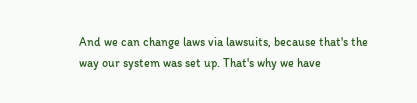And we can change laws via lawsuits, because that's the way our system was set up. That's why we have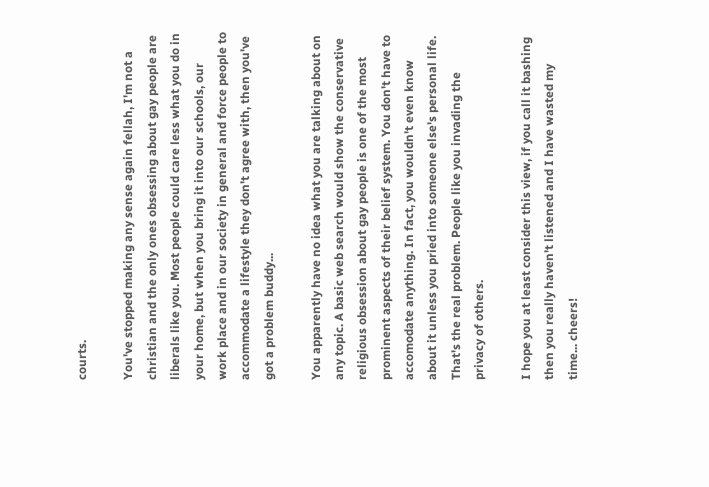courts.

You've stopped making any sense again fellah, I'm not a christian and the only ones obsessing about gay people are liberals like you. Most people could care less what you do in your home, but when you bring it into our schools, our work place and in our society in general and force people to accommodate a lifestyle they don't agree with, then you've got a problem buddy...

You apparently have no idea what you are talking about on any topic. A basic web search would show the conservative religious obsession about gay people is one of the most prominent aspects of their belief system. You don't have to accomodate anything. In fact, you wouldn't even know about it unless you pried into someone else's personal life. That's the real problem. People like you invading the privacy of others.

I hope you at least consider this view, if you call it bashing then you really haven't listened and I have wasted my time... cheers!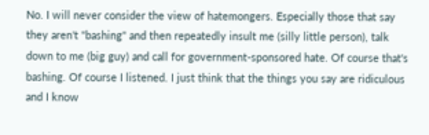No. I will never consider the view of hatemongers. Especially those that say they aren't "bashing" and then repeatedly insult me (silly little person), talk down to me (big guy) and call for government-sponsored hate. Of course that's bashing. Of course I listened. I just think that the things you say are ridiculous and I know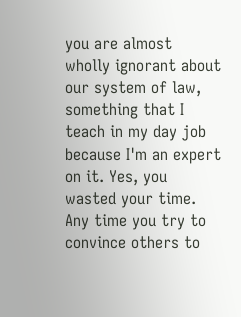you are almost wholly ignorant about our system of law, something that I teach in my day job because I'm an expert on it. Yes, you wasted your time. Any time you try to convince others to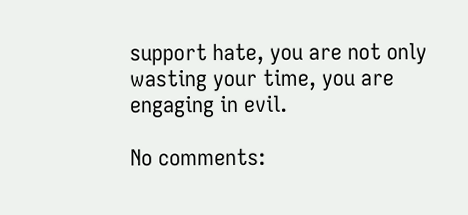support hate, you are not only wasting your time, you are engaging in evil.

No comments: